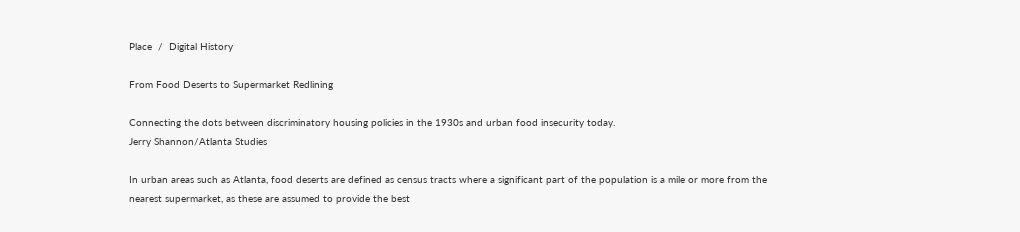Place  /  Digital History

From Food Deserts to Supermarket Redlining

Connecting the dots between discriminatory housing policies in the 1930s and urban food insecurity today.
Jerry Shannon/Atlanta Studies

In urban areas such as Atlanta, food deserts are defined as census tracts where a significant part of the population is a mile or more from the nearest supermarket, as these are assumed to provide the best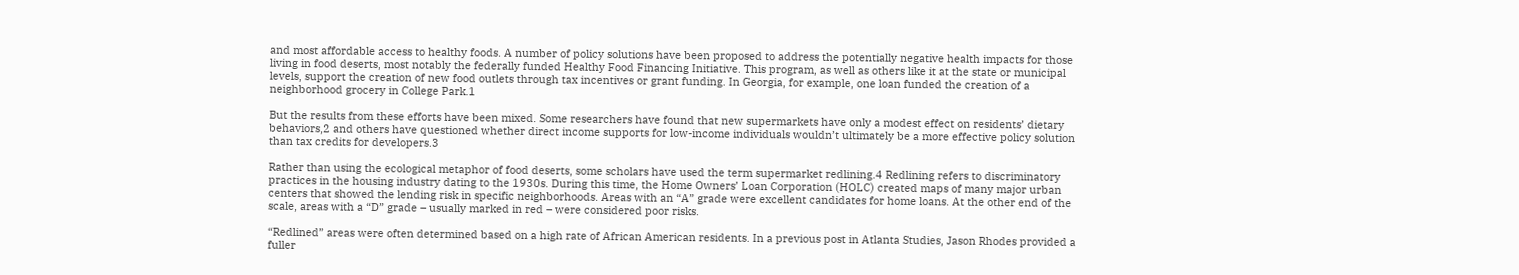and most affordable access to healthy foods. A number of policy solutions have been proposed to address the potentially negative health impacts for those living in food deserts, most notably the federally funded Healthy Food Financing Initiative. This program, as well as others like it at the state or municipal levels, support the creation of new food outlets through tax incentives or grant funding. In Georgia, for example, one loan funded the creation of a neighborhood grocery in College Park.1

But the results from these efforts have been mixed. Some researchers have found that new supermarkets have only a modest effect on residents’ dietary behaviors,2 and others have questioned whether direct income supports for low-income individuals wouldn’t ultimately be a more effective policy solution than tax credits for developers.3

Rather than using the ecological metaphor of food deserts, some scholars have used the term supermarket redlining.4 Redlining refers to discriminatory practices in the housing industry dating to the 1930s. During this time, the Home Owners’ Loan Corporation (HOLC) created maps of many major urban centers that showed the lending risk in specific neighborhoods. Areas with an “A” grade were excellent candidates for home loans. At the other end of the scale, areas with a “D” grade – usually marked in red – were considered poor risks.

“Redlined” areas were often determined based on a high rate of African American residents. In a previous post in Atlanta Studies, Jason Rhodes provided a fuller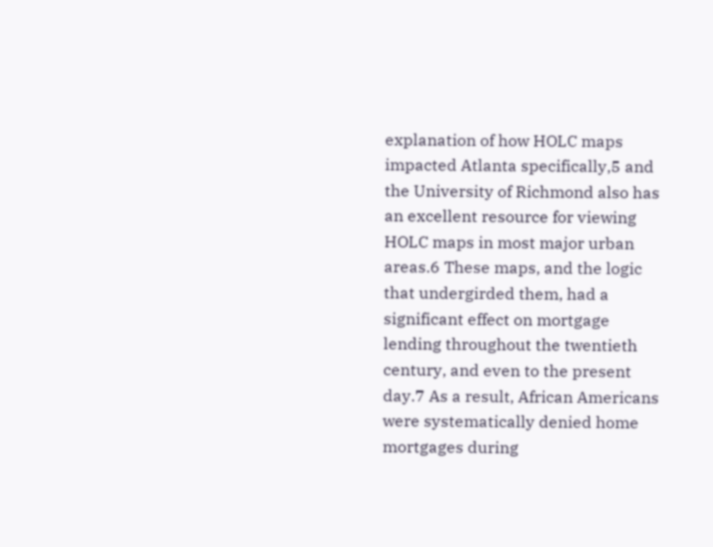explanation of how HOLC maps impacted Atlanta specifically,5 and the University of Richmond also has an excellent resource for viewing HOLC maps in most major urban areas.6 These maps, and the logic that undergirded them, had a significant effect on mortgage lending throughout the twentieth century, and even to the present day.7 As a result, African Americans were systematically denied home mortgages during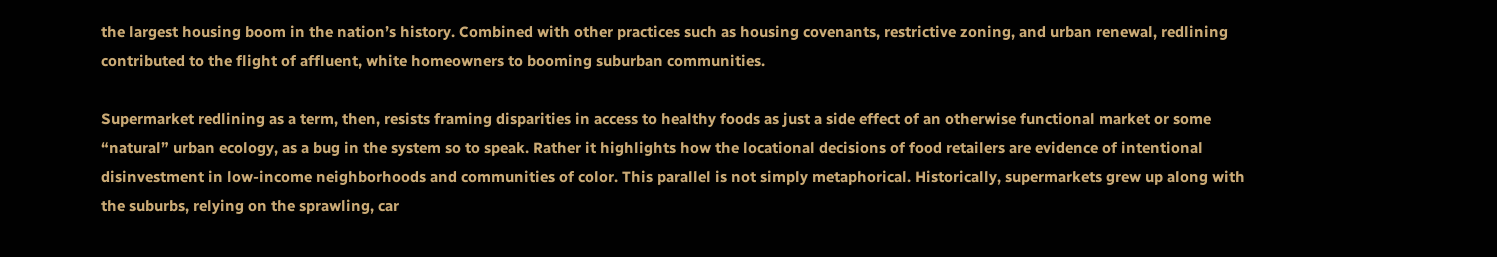the largest housing boom in the nation’s history. Combined with other practices such as housing covenants, restrictive zoning, and urban renewal, redlining contributed to the flight of affluent, white homeowners to booming suburban communities.

Supermarket redlining as a term, then, resists framing disparities in access to healthy foods as just a side effect of an otherwise functional market or some “natural” urban ecology, as a bug in the system so to speak. Rather it highlights how the locational decisions of food retailers are evidence of intentional disinvestment in low-income neighborhoods and communities of color. This parallel is not simply metaphorical. Historically, supermarkets grew up along with the suburbs, relying on the sprawling, car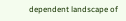dependent landscape of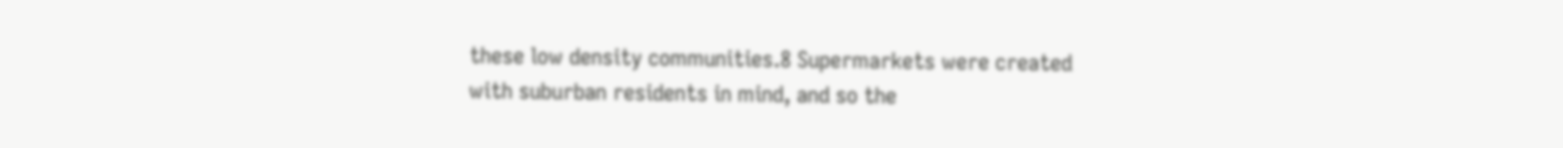these low density communities.8 Supermarkets were created with suburban residents in mind, and so the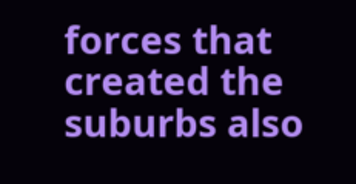forces that created the suburbs also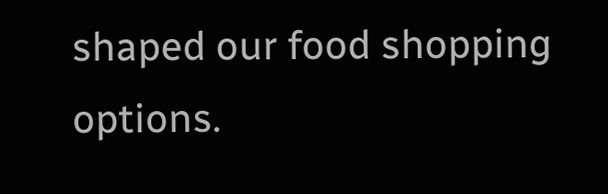shaped our food shopping options.